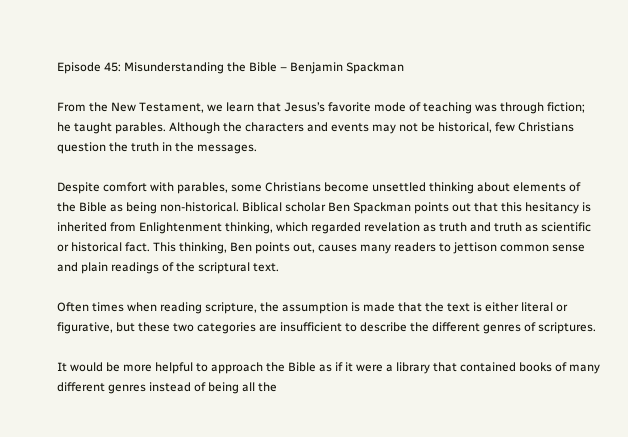Episode 45: Misunderstanding the Bible – Benjamin Spackman

From the New Testament, we learn that Jesus’s favorite mode of teaching was through fiction; he taught parables. Although the characters and events may not be historical, few Christians question the truth in the messages.

Despite comfort with parables, some Christians become unsettled thinking about elements of the Bible as being non-historical. Biblical scholar Ben Spackman points out that this hesitancy is inherited from Enlightenment thinking, which regarded revelation as truth and truth as scientific or historical fact. This thinking, Ben points out, causes many readers to jettison common sense and plain readings of the scriptural text.

Often times when reading scripture, the assumption is made that the text is either literal or figurative, but these two categories are insufficient to describe the different genres of scriptures.

It would be more helpful to approach the Bible as if it were a library that contained books of many different genres instead of being all the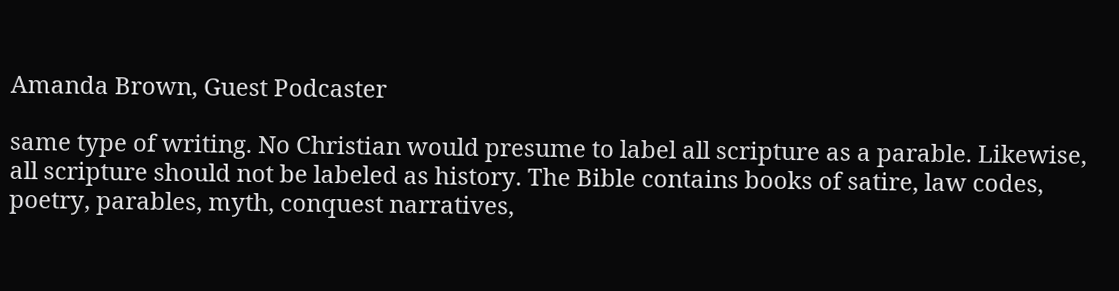Amanda Brown, Guest Podcaster

same type of writing. No Christian would presume to label all scripture as a parable. Likewise, all scripture should not be labeled as history. The Bible contains books of satire, law codes, poetry, parables, myth, conquest narratives,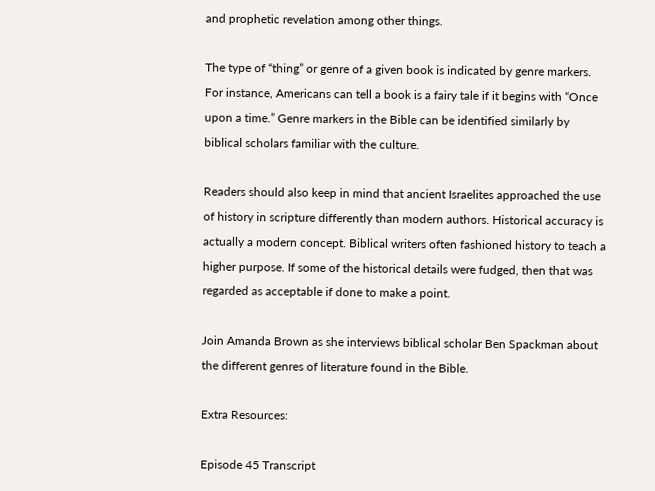and prophetic revelation among other things.

The type of “thing” or genre of a given book is indicated by genre markers. For instance, Americans can tell a book is a fairy tale if it begins with “Once upon a time.” Genre markers in the Bible can be identified similarly by biblical scholars familiar with the culture.

Readers should also keep in mind that ancient Israelites approached the use of history in scripture differently than modern authors. Historical accuracy is actually a modern concept. Biblical writers often fashioned history to teach a higher purpose. If some of the historical details were fudged, then that was regarded as acceptable if done to make a point.

Join Amanda Brown as she interviews biblical scholar Ben Spackman about the different genres of literature found in the Bible.

Extra Resources:

Episode 45 Transcript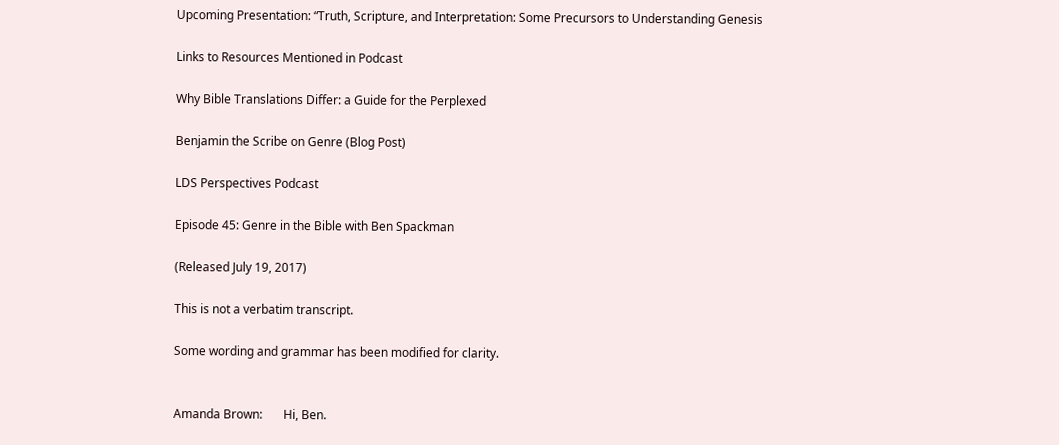Upcoming Presentation: “Truth, Scripture, and Interpretation: Some Precursors to Understanding Genesis

Links to Resources Mentioned in Podcast

Why Bible Translations Differ: a Guide for the Perplexed

Benjamin the Scribe on Genre (Blog Post)

LDS Perspectives Podcast

Episode 45: Genre in the Bible with Ben Spackman

(Released July 19, 2017)

This is not a verbatim transcript.

Some wording and grammar has been modified for clarity.


Amanda Brown:       Hi, Ben.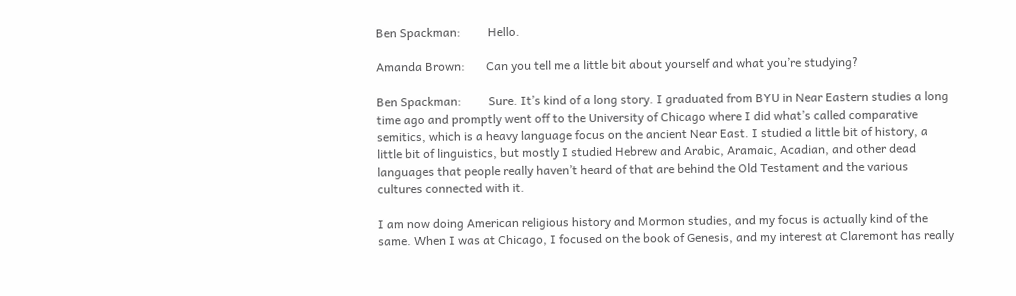Ben Spackman:         Hello.

Amanda Brown:       Can you tell me a little bit about yourself and what you’re studying?

Ben Spackman:         Sure. It’s kind of a long story. I graduated from BYU in Near Eastern studies a long time ago and promptly went off to the University of Chicago where I did what’s called comparative semitics, which is a heavy language focus on the ancient Near East. I studied a little bit of history, a little bit of linguistics, but mostly I studied Hebrew and Arabic, Aramaic, Acadian, and other dead languages that people really haven’t heard of that are behind the Old Testament and the various cultures connected with it.

I am now doing American religious history and Mormon studies, and my focus is actually kind of the same. When I was at Chicago, I focused on the book of Genesis, and my interest at Claremont has really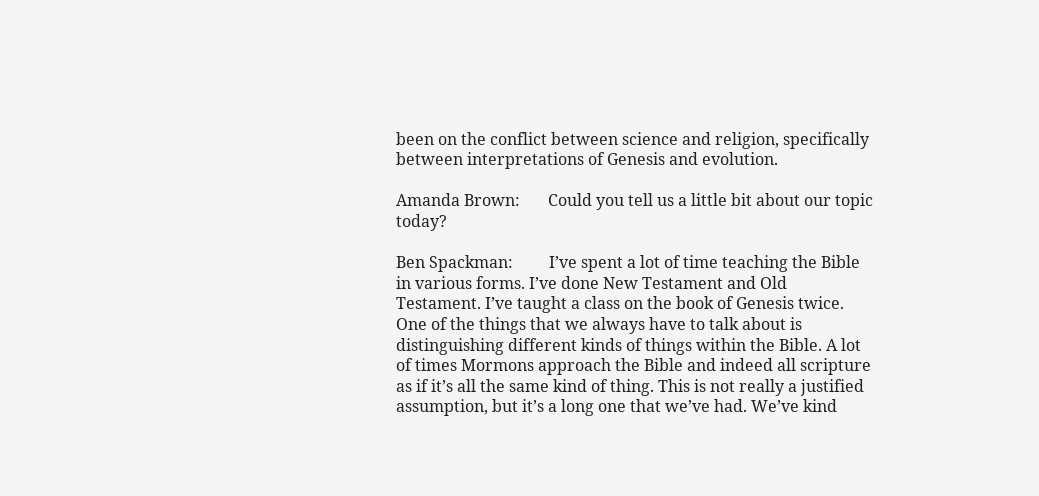been on the conflict between science and religion, specifically between interpretations of Genesis and evolution.

Amanda Brown:       Could you tell us a little bit about our topic today?

Ben Spackman:         I’ve spent a lot of time teaching the Bible in various forms. I’ve done New Testament and Old Testament. I’ve taught a class on the book of Genesis twice. One of the things that we always have to talk about is distinguishing different kinds of things within the Bible. A lot of times Mormons approach the Bible and indeed all scripture as if it’s all the same kind of thing. This is not really a justified assumption, but it’s a long one that we’ve had. We’ve kind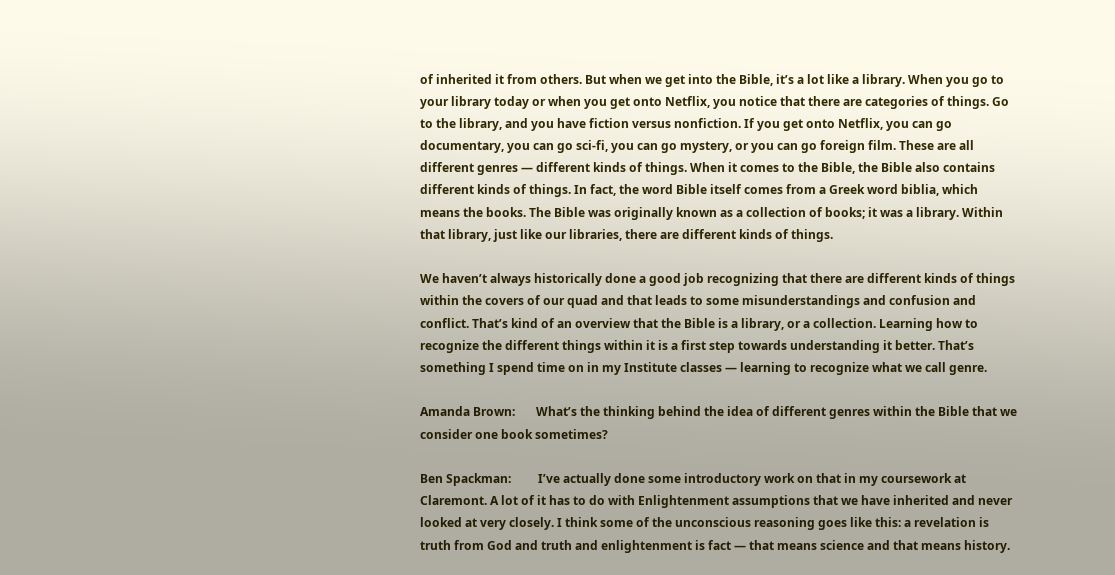of inherited it from others. But when we get into the Bible, it’s a lot like a library. When you go to your library today or when you get onto Netflix, you notice that there are categories of things. Go to the library, and you have fiction versus nonfiction. If you get onto Netflix, you can go documentary, you can go sci-fi, you can go mystery, or you can go foreign film. These are all different genres — different kinds of things. When it comes to the Bible, the Bible also contains different kinds of things. In fact, the word Bible itself comes from a Greek word biblia, which means the books. The Bible was originally known as a collection of books; it was a library. Within that library, just like our libraries, there are different kinds of things.

We haven’t always historically done a good job recognizing that there are different kinds of things within the covers of our quad and that leads to some misunderstandings and confusion and conflict. That’s kind of an overview that the Bible is a library, or a collection. Learning how to recognize the different things within it is a first step towards understanding it better. That’s something I spend time on in my Institute classes — learning to recognize what we call genre.

Amanda Brown:       What’s the thinking behind the idea of different genres within the Bible that we consider one book sometimes?

Ben Spackman:         I’ve actually done some introductory work on that in my coursework at Claremont. A lot of it has to do with Enlightenment assumptions that we have inherited and never looked at very closely. I think some of the unconscious reasoning goes like this: a revelation is truth from God and truth and enlightenment is fact — that means science and that means history.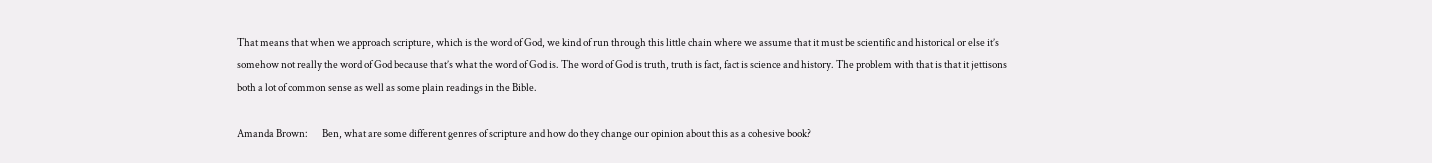That means that when we approach scripture, which is the word of God, we kind of run through this little chain where we assume that it must be scientific and historical or else it’s somehow not really the word of God because that’s what the word of God is. The word of God is truth, truth is fact, fact is science and history. The problem with that is that it jettisons both a lot of common sense as well as some plain readings in the Bible.

Amanda Brown:       Ben, what are some different genres of scripture and how do they change our opinion about this as a cohesive book?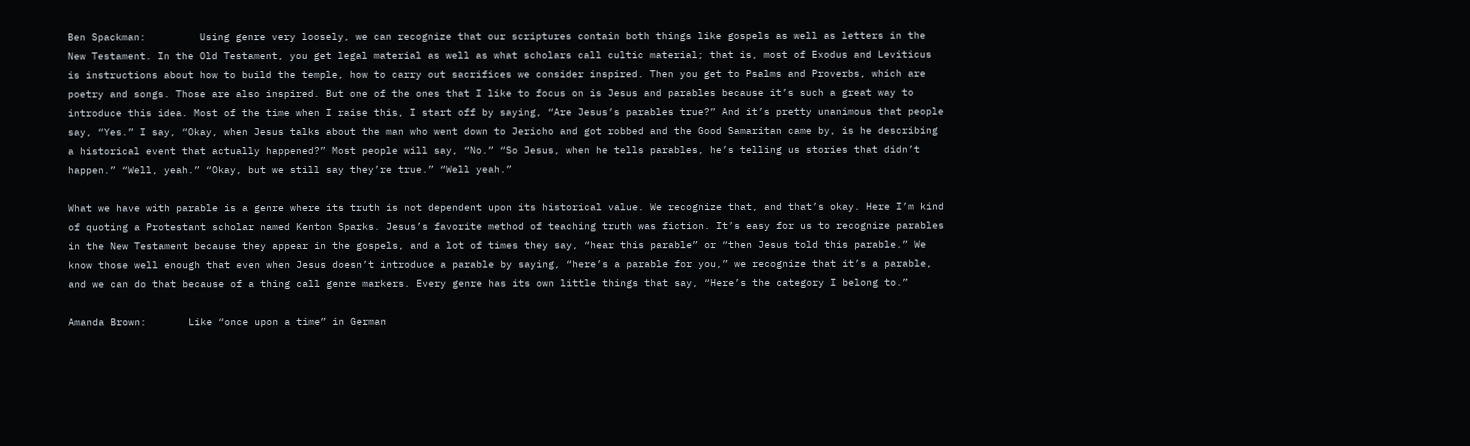Ben Spackman:         Using genre very loosely, we can recognize that our scriptures contain both things like gospels as well as letters in the New Testament. In the Old Testament, you get legal material as well as what scholars call cultic material; that is, most of Exodus and Leviticus is instructions about how to build the temple, how to carry out sacrifices we consider inspired. Then you get to Psalms and Proverbs, which are poetry and songs. Those are also inspired. But one of the ones that I like to focus on is Jesus and parables because it’s such a great way to introduce this idea. Most of the time when I raise this, I start off by saying, “Are Jesus’s parables true?” And it’s pretty unanimous that people say, “Yes.” I say, “Okay, when Jesus talks about the man who went down to Jericho and got robbed and the Good Samaritan came by, is he describing a historical event that actually happened?” Most people will say, “No.” “So Jesus, when he tells parables, he’s telling us stories that didn’t happen.” “Well, yeah.” “Okay, but we still say they’re true.” “Well yeah.”

What we have with parable is a genre where its truth is not dependent upon its historical value. We recognize that, and that’s okay. Here I’m kind of quoting a Protestant scholar named Kenton Sparks. Jesus’s favorite method of teaching truth was fiction. It’s easy for us to recognize parables in the New Testament because they appear in the gospels, and a lot of times they say, “hear this parable” or “then Jesus told this parable.” We know those well enough that even when Jesus doesn’t introduce a parable by saying, “here’s a parable for you,” we recognize that it’s a parable, and we can do that because of a thing call genre markers. Every genre has its own little things that say, “Here’s the category I belong to.”

Amanda Brown:       Like “once upon a time” in German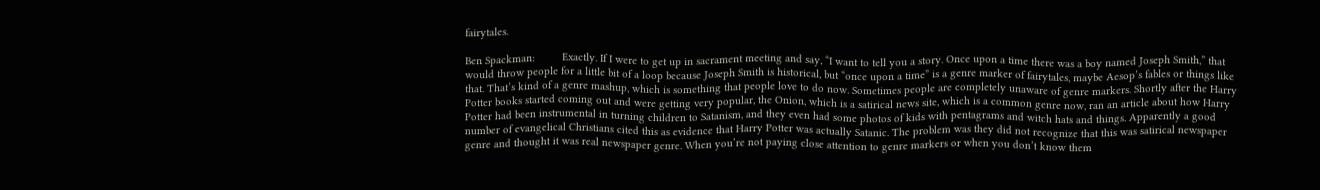fairytales.

Ben Spackman:         Exactly. If I were to get up in sacrament meeting and say, “I want to tell you a story. Once upon a time there was a boy named Joseph Smith,” that would throw people for a little bit of a loop because Joseph Smith is historical, but “once upon a time” is a genre marker of fairytales, maybe Aesop’s fables or things like that. That’s kind of a genre mashup, which is something that people love to do now. Sometimes people are completely unaware of genre markers. Shortly after the Harry Potter books started coming out and were getting very popular, the Onion, which is a satirical news site, which is a common genre now, ran an article about how Harry Potter had been instrumental in turning children to Satanism, and they even had some photos of kids with pentagrams and witch hats and things. Apparently a good number of evangelical Christians cited this as evidence that Harry Potter was actually Satanic. The problem was they did not recognize that this was satirical newspaper genre and thought it was real newspaper genre. When you’re not paying close attention to genre markers or when you don’t know them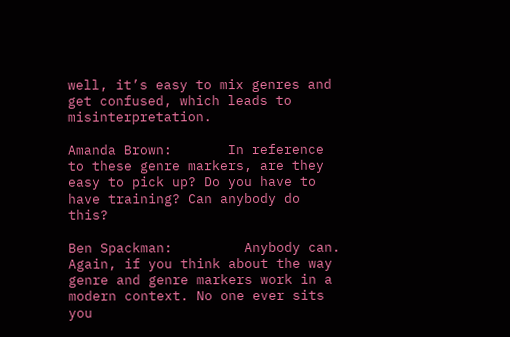well, it’s easy to mix genres and get confused, which leads to misinterpretation.

Amanda Brown:       In reference to these genre markers, are they easy to pick up? Do you have to have training? Can anybody do this?

Ben Spackman:         Anybody can. Again, if you think about the way genre and genre markers work in a modern context. No one ever sits you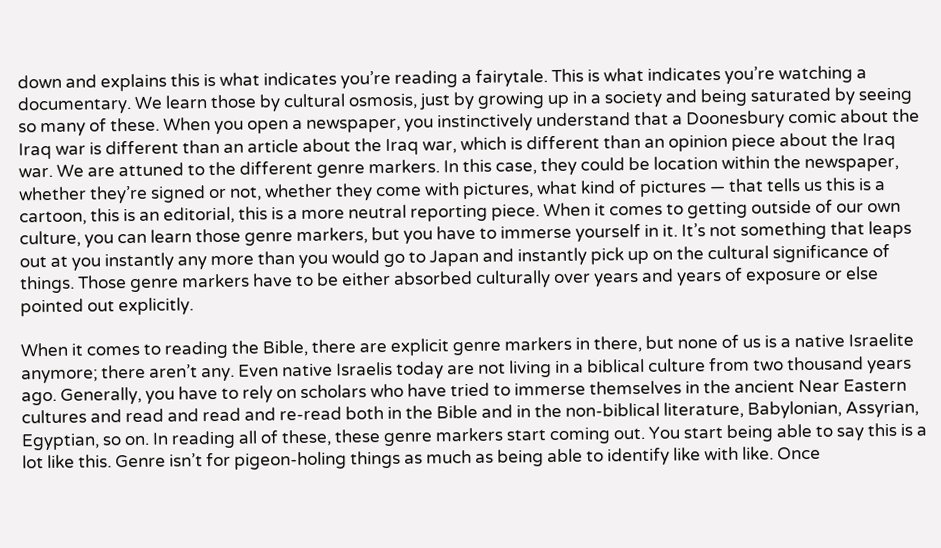down and explains this is what indicates you’re reading a fairytale. This is what indicates you’re watching a documentary. We learn those by cultural osmosis, just by growing up in a society and being saturated by seeing so many of these. When you open a newspaper, you instinctively understand that a Doonesbury comic about the Iraq war is different than an article about the Iraq war, which is different than an opinion piece about the Iraq war. We are attuned to the different genre markers. In this case, they could be location within the newspaper, whether they’re signed or not, whether they come with pictures, what kind of pictures — that tells us this is a cartoon, this is an editorial, this is a more neutral reporting piece. When it comes to getting outside of our own culture, you can learn those genre markers, but you have to immerse yourself in it. It’s not something that leaps out at you instantly any more than you would go to Japan and instantly pick up on the cultural significance of things. Those genre markers have to be either absorbed culturally over years and years of exposure or else pointed out explicitly.

When it comes to reading the Bible, there are explicit genre markers in there, but none of us is a native Israelite anymore; there aren’t any. Even native Israelis today are not living in a biblical culture from two thousand years ago. Generally, you have to rely on scholars who have tried to immerse themselves in the ancient Near Eastern cultures and read and read and re-read both in the Bible and in the non-biblical literature, Babylonian, Assyrian, Egyptian, so on. In reading all of these, these genre markers start coming out. You start being able to say this is a lot like this. Genre isn’t for pigeon-holing things as much as being able to identify like with like. Once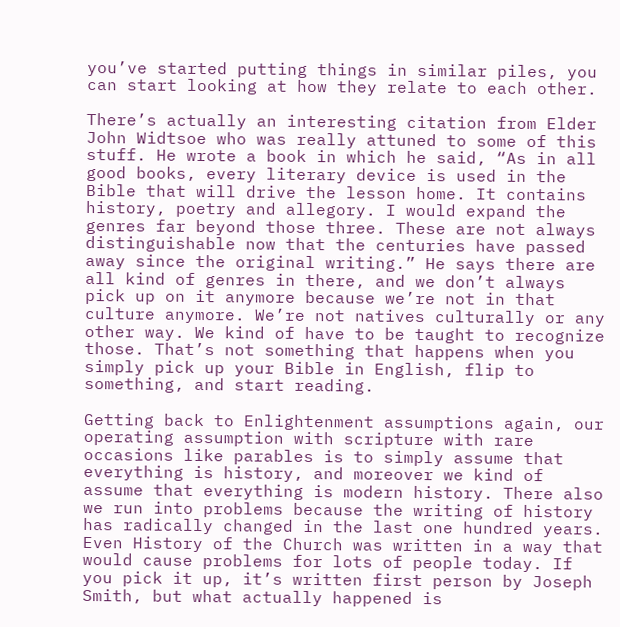you’ve started putting things in similar piles, you can start looking at how they relate to each other.

There’s actually an interesting citation from Elder John Widtsoe who was really attuned to some of this stuff. He wrote a book in which he said, “As in all good books, every literary device is used in the Bible that will drive the lesson home. It contains history, poetry and allegory. I would expand the genres far beyond those three. These are not always distinguishable now that the centuries have passed away since the original writing.” He says there are all kind of genres in there, and we don’t always pick up on it anymore because we’re not in that culture anymore. We’re not natives culturally or any other way. We kind of have to be taught to recognize those. That’s not something that happens when you simply pick up your Bible in English, flip to something, and start reading.

Getting back to Enlightenment assumptions again, our operating assumption with scripture with rare occasions like parables is to simply assume that everything is history, and moreover we kind of assume that everything is modern history. There also we run into problems because the writing of history has radically changed in the last one hundred years. Even History of the Church was written in a way that would cause problems for lots of people today. If you pick it up, it’s written first person by Joseph Smith, but what actually happened is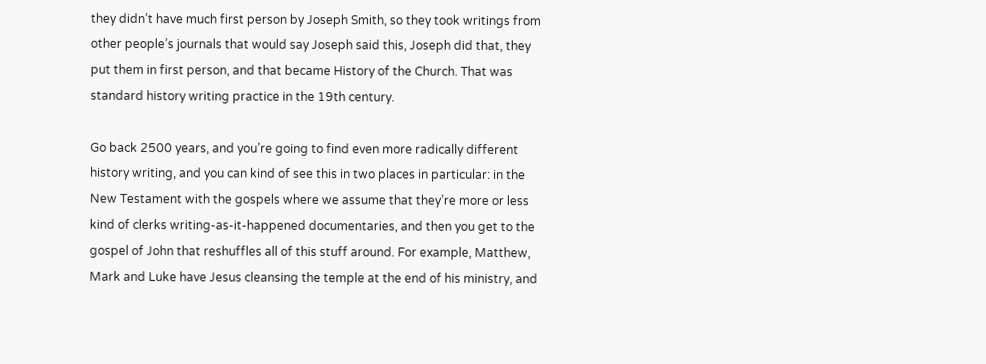they didn’t have much first person by Joseph Smith, so they took writings from other people’s journals that would say Joseph said this, Joseph did that, they put them in first person, and that became History of the Church. That was standard history writing practice in the 19th century.

Go back 2500 years, and you’re going to find even more radically different history writing, and you can kind of see this in two places in particular: in the New Testament with the gospels where we assume that they’re more or less kind of clerks writing-as-it-happened documentaries, and then you get to the gospel of John that reshuffles all of this stuff around. For example, Matthew, Mark and Luke have Jesus cleansing the temple at the end of his ministry, and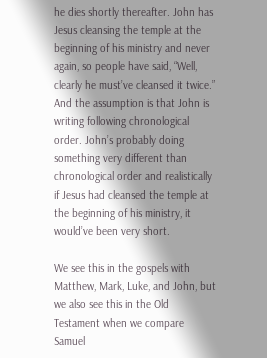he dies shortly thereafter. John has Jesus cleansing the temple at the beginning of his ministry and never again, so people have said, “Well, clearly he must’ve cleansed it twice.” And the assumption is that John is writing following chronological order. John’s probably doing something very different than chronological order and realistically if Jesus had cleansed the temple at the beginning of his ministry, it would’ve been very short.

We see this in the gospels with Matthew, Mark, Luke, and John, but we also see this in the Old Testament when we compare Samuel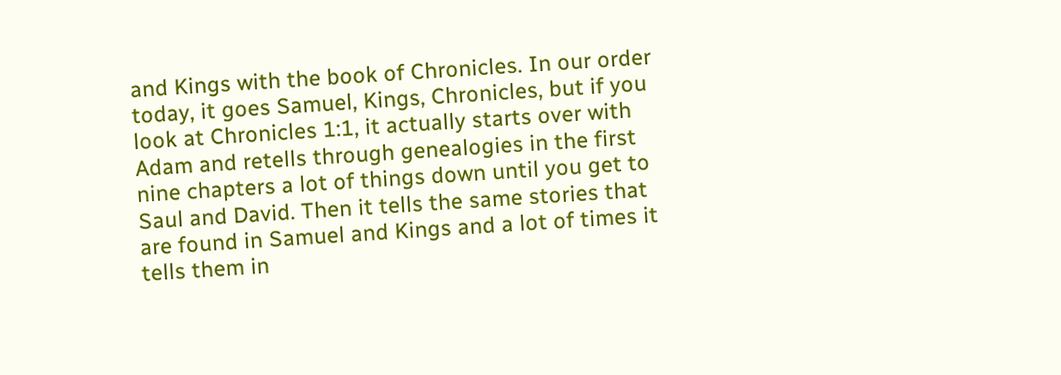and Kings with the book of Chronicles. In our order today, it goes Samuel, Kings, Chronicles, but if you look at Chronicles 1:1, it actually starts over with Adam and retells through genealogies in the first nine chapters a lot of things down until you get to Saul and David. Then it tells the same stories that are found in Samuel and Kings and a lot of times it tells them in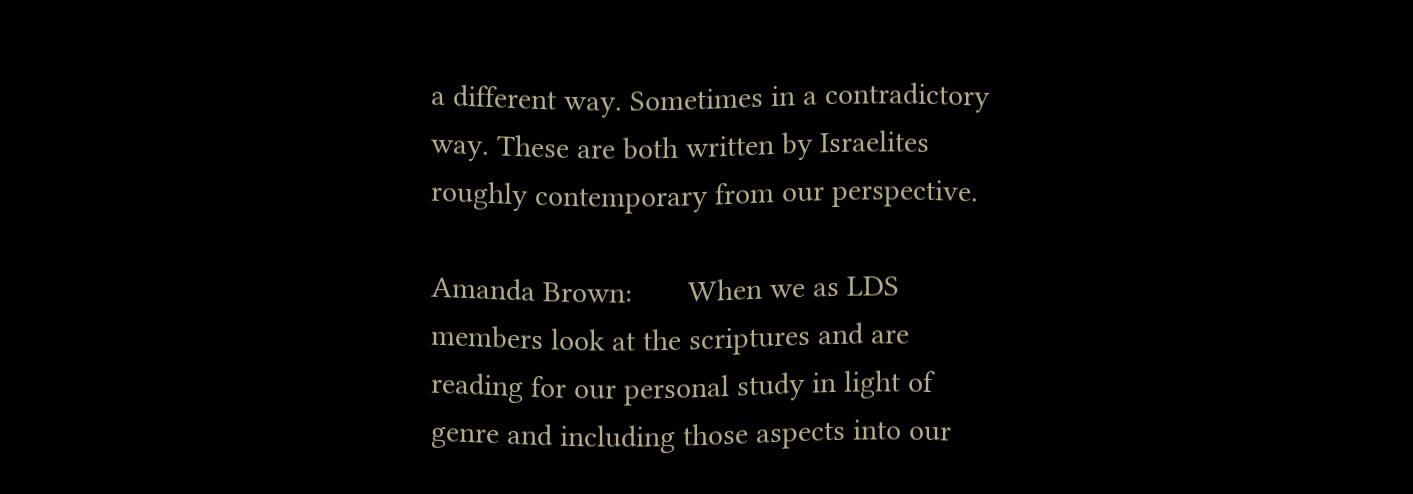a different way. Sometimes in a contradictory way. These are both written by Israelites roughly contemporary from our perspective.

Amanda Brown:       When we as LDS members look at the scriptures and are reading for our personal study in light of genre and including those aspects into our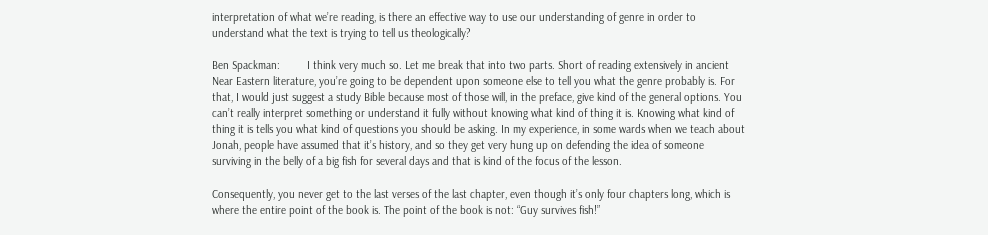interpretation of what we’re reading, is there an effective way to use our understanding of genre in order to understand what the text is trying to tell us theologically?

Ben Spackman:         I think very much so. Let me break that into two parts. Short of reading extensively in ancient Near Eastern literature, you’re going to be dependent upon someone else to tell you what the genre probably is. For that, I would just suggest a study Bible because most of those will, in the preface, give kind of the general options. You can’t really interpret something or understand it fully without knowing what kind of thing it is. Knowing what kind of thing it is tells you what kind of questions you should be asking. In my experience, in some wards when we teach about Jonah, people have assumed that it’s history, and so they get very hung up on defending the idea of someone surviving in the belly of a big fish for several days and that is kind of the focus of the lesson.

Consequently, you never get to the last verses of the last chapter, even though it’s only four chapters long, which is where the entire point of the book is. The point of the book is not: “Guy survives fish!”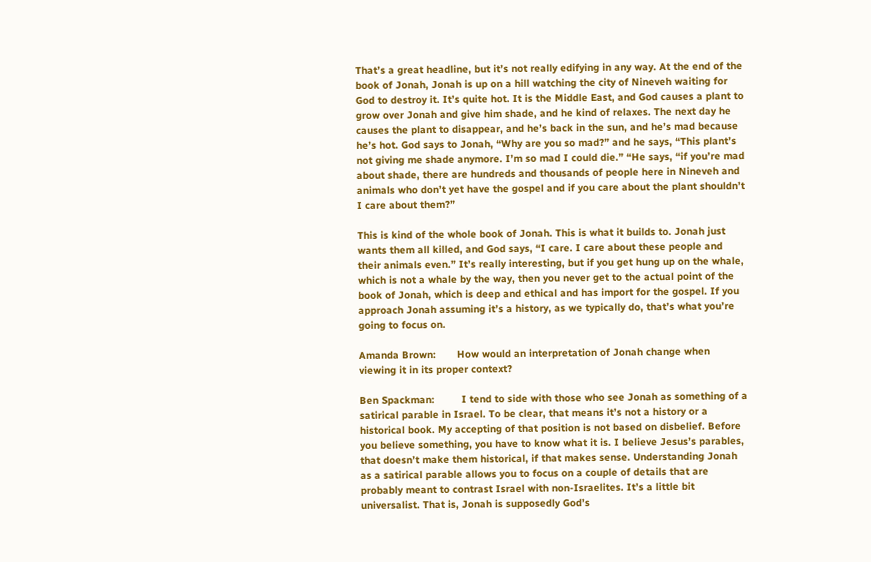That’s a great headline, but it’s not really edifying in any way. At the end of the book of Jonah, Jonah is up on a hill watching the city of Nineveh waiting for God to destroy it. It’s quite hot. It is the Middle East, and God causes a plant to grow over Jonah and give him shade, and he kind of relaxes. The next day he causes the plant to disappear, and he’s back in the sun, and he’s mad because he’s hot. God says to Jonah, “Why are you so mad?” and he says, “This plant’s not giving me shade anymore. I’m so mad I could die.” “He says, “if you’re mad about shade, there are hundreds and thousands of people here in Nineveh and animals who don’t yet have the gospel and if you care about the plant shouldn’t I care about them?”

This is kind of the whole book of Jonah. This is what it builds to. Jonah just wants them all killed, and God says, “I care. I care about these people and their animals even.” It’s really interesting, but if you get hung up on the whale, which is not a whale by the way, then you never get to the actual point of the book of Jonah, which is deep and ethical and has import for the gospel. If you approach Jonah assuming it’s a history, as we typically do, that’s what you’re going to focus on.

Amanda Brown:       How would an interpretation of Jonah change when viewing it in its proper context?

Ben Spackman:         I tend to side with those who see Jonah as something of a satirical parable in Israel. To be clear, that means it’s not a history or a historical book. My accepting of that position is not based on disbelief. Before you believe something, you have to know what it is. I believe Jesus’s parables, that doesn’t make them historical, if that makes sense. Understanding Jonah as a satirical parable allows you to focus on a couple of details that are probably meant to contrast Israel with non-Israelites. It’s a little bit universalist. That is, Jonah is supposedly God’s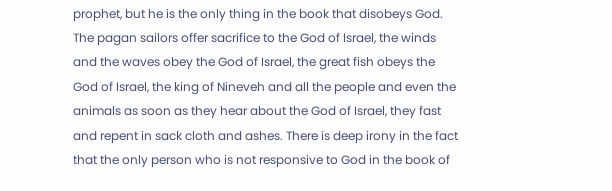prophet, but he is the only thing in the book that disobeys God. The pagan sailors offer sacrifice to the God of Israel, the winds and the waves obey the God of Israel, the great fish obeys the God of Israel, the king of Nineveh and all the people and even the animals as soon as they hear about the God of Israel, they fast and repent in sack cloth and ashes. There is deep irony in the fact that the only person who is not responsive to God in the book of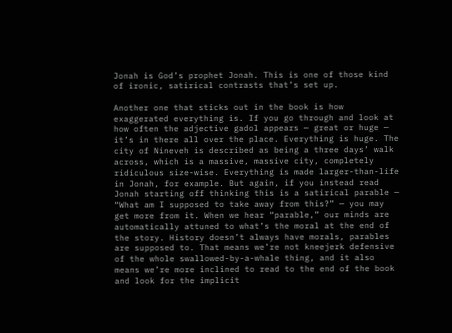Jonah is God’s prophet Jonah. This is one of those kind of ironic, satirical contrasts that’s set up.

Another one that sticks out in the book is how exaggerated everything is. If you go through and look at how often the adjective gadol appears — great or huge — it’s in there all over the place. Everything is huge. The city of Nineveh is described as being a three days’ walk across, which is a massive, massive city, completely ridiculous size-wise. Everything is made larger-than-life in Jonah, for example. But again, if you instead read Jonah starting off thinking this is a satirical parable — “What am I supposed to take away from this?” — you may get more from it. When we hear “parable,” our minds are automatically attuned to what’s the moral at the end of the story. History doesn’t always have morals, parables are supposed to. That means we’re not kneejerk defensive of the whole swallowed-by-a-whale thing, and it also means we’re more inclined to read to the end of the book and look for the implicit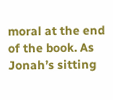moral at the end of the book. As Jonah’s sitting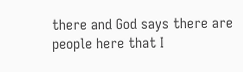there and God says there are people here that I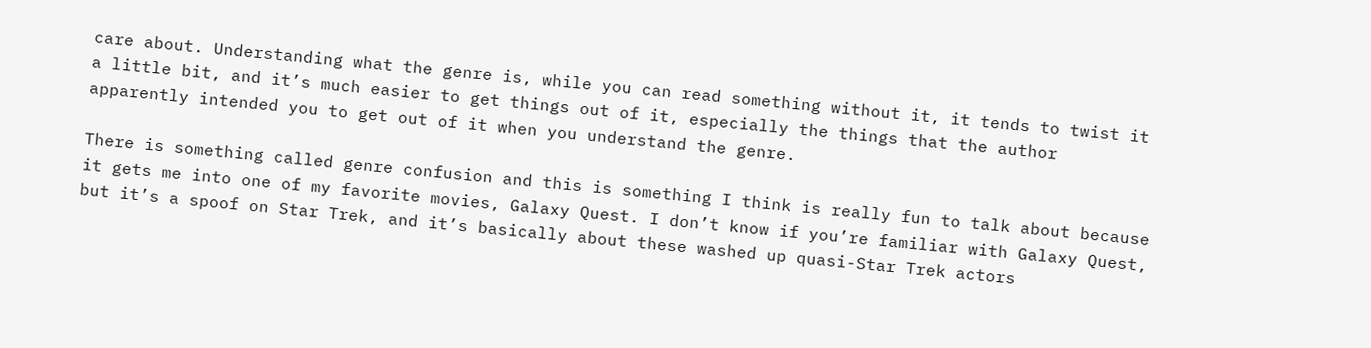care about. Understanding what the genre is, while you can read something without it, it tends to twist it a little bit, and it’s much easier to get things out of it, especially the things that the author apparently intended you to get out of it when you understand the genre.

There is something called genre confusion and this is something I think is really fun to talk about because it gets me into one of my favorite movies, Galaxy Quest. I don’t know if you’re familiar with Galaxy Quest, but it’s a spoof on Star Trek, and it’s basically about these washed up quasi-Star Trek actors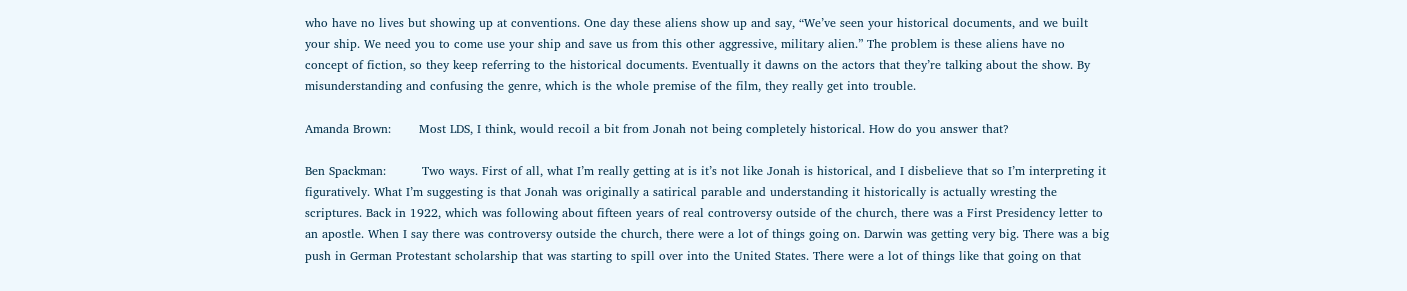who have no lives but showing up at conventions. One day these aliens show up and say, “We’ve seen your historical documents, and we built your ship. We need you to come use your ship and save us from this other aggressive, military alien.” The problem is these aliens have no concept of fiction, so they keep referring to the historical documents. Eventually it dawns on the actors that they’re talking about the show. By misunderstanding and confusing the genre, which is the whole premise of the film, they really get into trouble.

Amanda Brown:       Most LDS, I think, would recoil a bit from Jonah not being completely historical. How do you answer that?

Ben Spackman:         Two ways. First of all, what I’m really getting at is it’s not like Jonah is historical, and I disbelieve that so I’m interpreting it figuratively. What I’m suggesting is that Jonah was originally a satirical parable and understanding it historically is actually wresting the scriptures. Back in 1922, which was following about fifteen years of real controversy outside of the church, there was a First Presidency letter to an apostle. When I say there was controversy outside the church, there were a lot of things going on. Darwin was getting very big. There was a big push in German Protestant scholarship that was starting to spill over into the United States. There were a lot of things like that going on that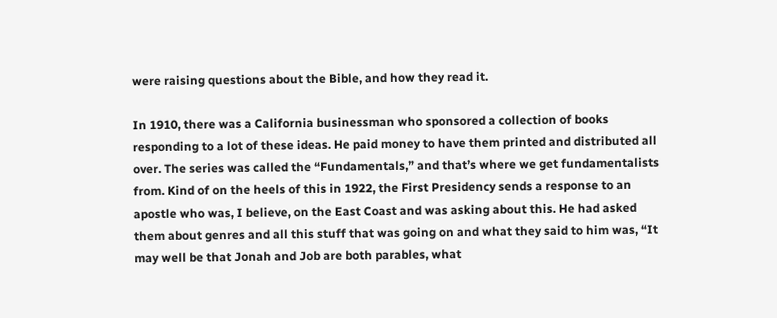were raising questions about the Bible, and how they read it.

In 1910, there was a California businessman who sponsored a collection of books responding to a lot of these ideas. He paid money to have them printed and distributed all over. The series was called the “Fundamentals,” and that’s where we get fundamentalists from. Kind of on the heels of this in 1922, the First Presidency sends a response to an apostle who was, I believe, on the East Coast and was asking about this. He had asked them about genres and all this stuff that was going on and what they said to him was, “It may well be that Jonah and Job are both parables, what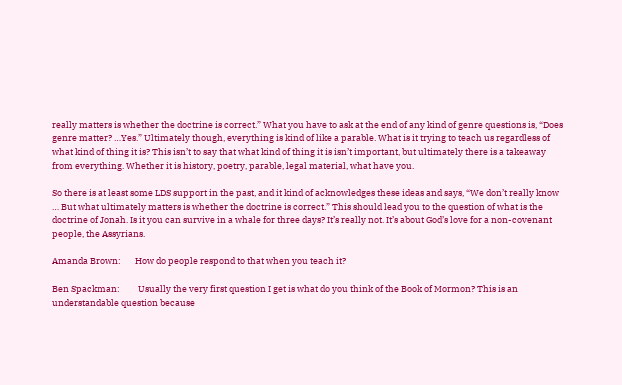really matters is whether the doctrine is correct.” What you have to ask at the end of any kind of genre questions is, “Does genre matter? …Yes.” Ultimately though, everything is kind of like a parable. What is it trying to teach us regardless of what kind of thing it is? This isn’t to say that what kind of thing it is isn’t important, but ultimately there is a takeaway from everything. Whether it is history, poetry, parable, legal material, what have you.

So there is at least some LDS support in the past, and it kind of acknowledges these ideas and says, “We don’t really know … But what ultimately matters is whether the doctrine is correct.” This should lead you to the question of what is the doctrine of Jonah. Is it you can survive in a whale for three days? It’s really not. It’s about God’s love for a non-covenant people, the Assyrians.

Amanda Brown:       How do people respond to that when you teach it?

Ben Spackman:         Usually the very first question I get is what do you think of the Book of Mormon? This is an understandable question because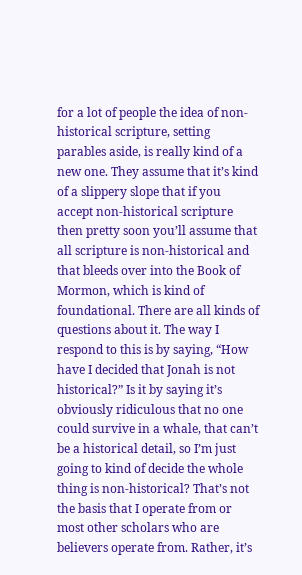for a lot of people the idea of non-historical scripture, setting parables aside, is really kind of a new one. They assume that it’s kind of a slippery slope that if you accept non-historical scripture then pretty soon you’ll assume that all scripture is non-historical and that bleeds over into the Book of Mormon, which is kind of foundational. There are all kinds of questions about it. The way I respond to this is by saying, “How have I decided that Jonah is not historical?” Is it by saying it’s obviously ridiculous that no one could survive in a whale, that can’t be a historical detail, so I’m just going to kind of decide the whole thing is non-historical? That’s not the basis that I operate from or most other scholars who are believers operate from. Rather, it’s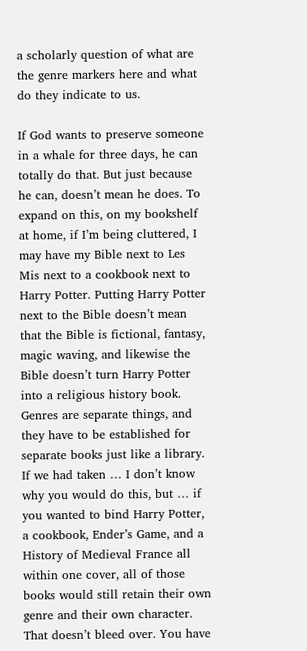a scholarly question of what are the genre markers here and what do they indicate to us.

If God wants to preserve someone in a whale for three days, he can totally do that. But just because he can, doesn’t mean he does. To expand on this, on my bookshelf at home, if I’m being cluttered, I may have my Bible next to Les Mis next to a cookbook next to Harry Potter. Putting Harry Potter next to the Bible doesn’t mean that the Bible is fictional, fantasy, magic waving, and likewise the Bible doesn’t turn Harry Potter into a religious history book. Genres are separate things, and they have to be established for separate books just like a library. If we had taken … I don’t know why you would do this, but … if you wanted to bind Harry Potter, a cookbook, Ender’s Game, and a History of Medieval France all within one cover, all of those books would still retain their own genre and their own character. That doesn’t bleed over. You have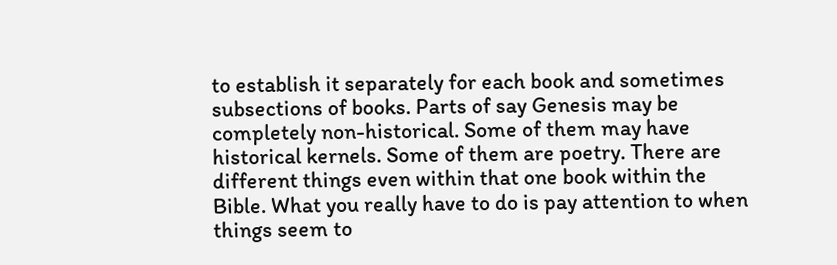to establish it separately for each book and sometimes subsections of books. Parts of say Genesis may be completely non-historical. Some of them may have historical kernels. Some of them are poetry. There are different things even within that one book within the Bible. What you really have to do is pay attention to when things seem to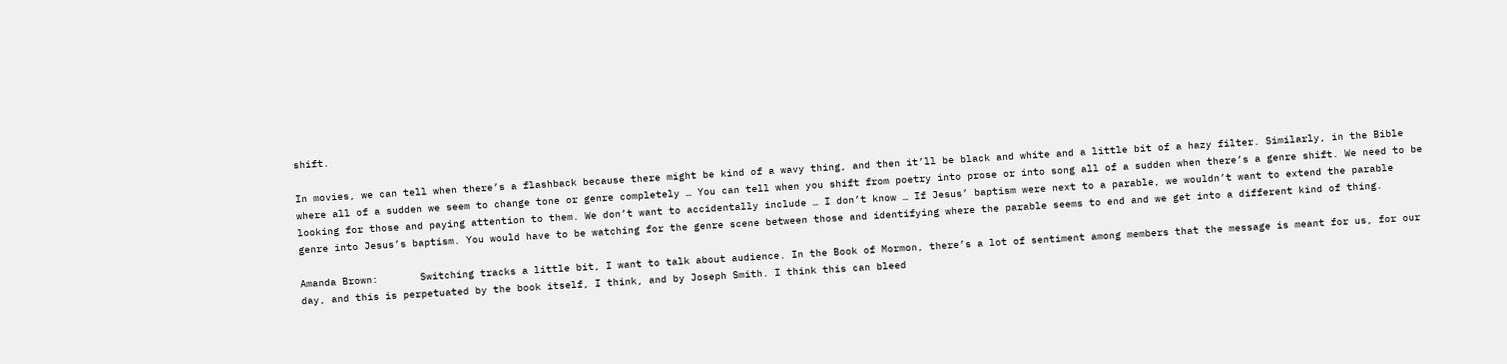shift.

In movies, we can tell when there’s a flashback because there might be kind of a wavy thing, and then it’ll be black and white and a little bit of a hazy filter. Similarly, in the Bible where all of a sudden we seem to change tone or genre completely … You can tell when you shift from poetry into prose or into song all of a sudden when there’s a genre shift. We need to be looking for those and paying attention to them. We don’t want to accidentally include … I don’t know … If Jesus’ baptism were next to a parable, we wouldn’t want to extend the parable genre into Jesus’s baptism. You would have to be watching for the genre scene between those and identifying where the parable seems to end and we get into a different kind of thing.

Amanda Brown:       Switching tracks a little bit, I want to talk about audience. In the Book of Mormon, there’s a lot of sentiment among members that the message is meant for us, for our day, and this is perpetuated by the book itself, I think, and by Joseph Smith. I think this can bleed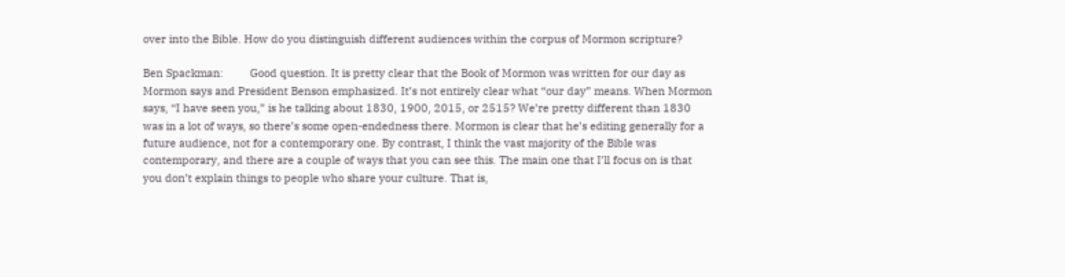over into the Bible. How do you distinguish different audiences within the corpus of Mormon scripture?

Ben Spackman:         Good question. It is pretty clear that the Book of Mormon was written for our day as Mormon says and President Benson emphasized. It’s not entirely clear what “our day” means. When Mormon says, “I have seen you,” is he talking about 1830, 1900, 2015, or 2515? We’re pretty different than 1830 was in a lot of ways, so there’s some open-endedness there. Mormon is clear that he’s editing generally for a future audience, not for a contemporary one. By contrast, I think the vast majority of the Bible was contemporary, and there are a couple of ways that you can see this. The main one that I’ll focus on is that you don’t explain things to people who share your culture. That is,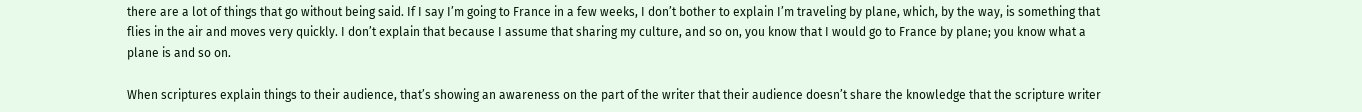there are a lot of things that go without being said. If I say I’m going to France in a few weeks, I don’t bother to explain I’m traveling by plane, which, by the way, is something that flies in the air and moves very quickly. I don’t explain that because I assume that sharing my culture, and so on, you know that I would go to France by plane; you know what a plane is and so on.

When scriptures explain things to their audience, that’s showing an awareness on the part of the writer that their audience doesn’t share the knowledge that the scripture writer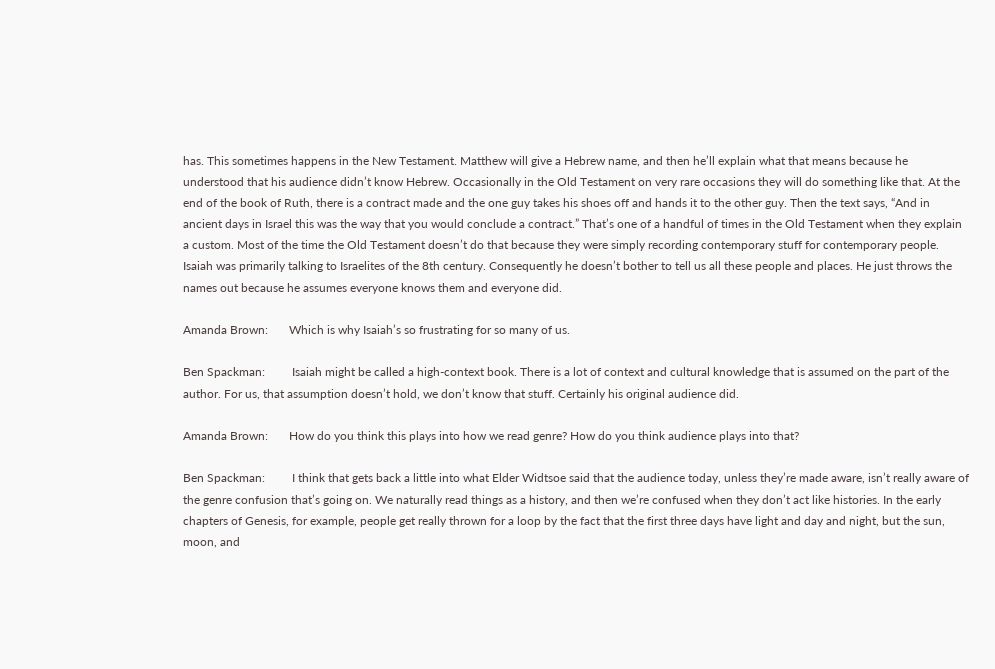has. This sometimes happens in the New Testament. Matthew will give a Hebrew name, and then he’ll explain what that means because he understood that his audience didn’t know Hebrew. Occasionally in the Old Testament on very rare occasions they will do something like that. At the end of the book of Ruth, there is a contract made and the one guy takes his shoes off and hands it to the other guy. Then the text says, “And in ancient days in Israel this was the way that you would conclude a contract.” That’s one of a handful of times in the Old Testament when they explain a custom. Most of the time the Old Testament doesn’t do that because they were simply recording contemporary stuff for contemporary people. Isaiah was primarily talking to Israelites of the 8th century. Consequently he doesn’t bother to tell us all these people and places. He just throws the names out because he assumes everyone knows them and everyone did.

Amanda Brown:       Which is why Isaiah’s so frustrating for so many of us.

Ben Spackman:         Isaiah might be called a high-context book. There is a lot of context and cultural knowledge that is assumed on the part of the author. For us, that assumption doesn’t hold, we don’t know that stuff. Certainly his original audience did.

Amanda Brown:       How do you think this plays into how we read genre? How do you think audience plays into that?

Ben Spackman:         I think that gets back a little into what Elder Widtsoe said that the audience today, unless they’re made aware, isn’t really aware of the genre confusion that’s going on. We naturally read things as a history, and then we’re confused when they don’t act like histories. In the early chapters of Genesis, for example, people get really thrown for a loop by the fact that the first three days have light and day and night, but the sun, moon, and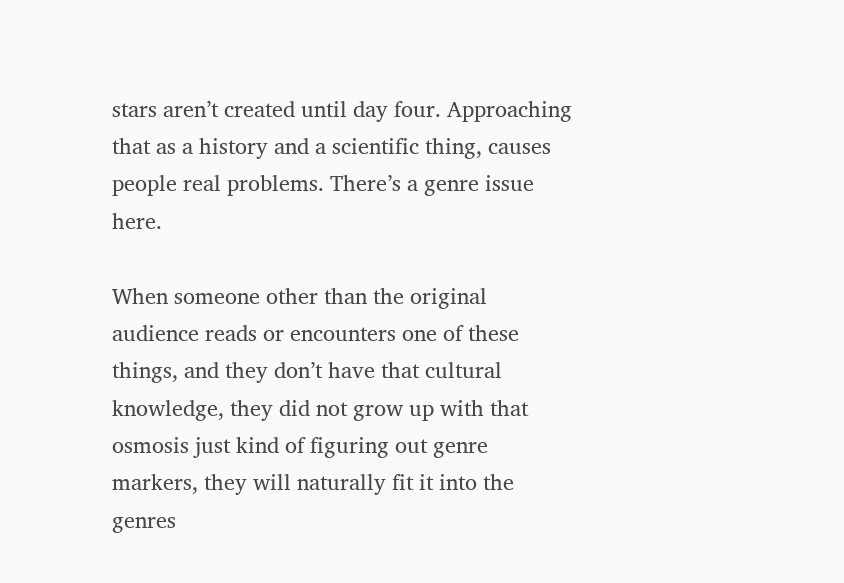stars aren’t created until day four. Approaching that as a history and a scientific thing, causes people real problems. There’s a genre issue here.

When someone other than the original audience reads or encounters one of these things, and they don’t have that cultural knowledge, they did not grow up with that osmosis just kind of figuring out genre markers, they will naturally fit it into the genres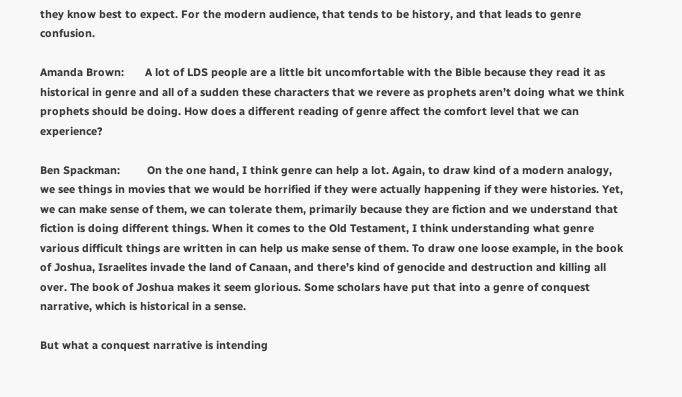they know best to expect. For the modern audience, that tends to be history, and that leads to genre confusion.

Amanda Brown:       A lot of LDS people are a little bit uncomfortable with the Bible because they read it as historical in genre and all of a sudden these characters that we revere as prophets aren’t doing what we think prophets should be doing. How does a different reading of genre affect the comfort level that we can experience?

Ben Spackman:         On the one hand, I think genre can help a lot. Again, to draw kind of a modern analogy, we see things in movies that we would be horrified if they were actually happening if they were histories. Yet, we can make sense of them, we can tolerate them, primarily because they are fiction and we understand that fiction is doing different things. When it comes to the Old Testament, I think understanding what genre various difficult things are written in can help us make sense of them. To draw one loose example, in the book of Joshua, Israelites invade the land of Canaan, and there’s kind of genocide and destruction and killing all over. The book of Joshua makes it seem glorious. Some scholars have put that into a genre of conquest narrative, which is historical in a sense.

But what a conquest narrative is intending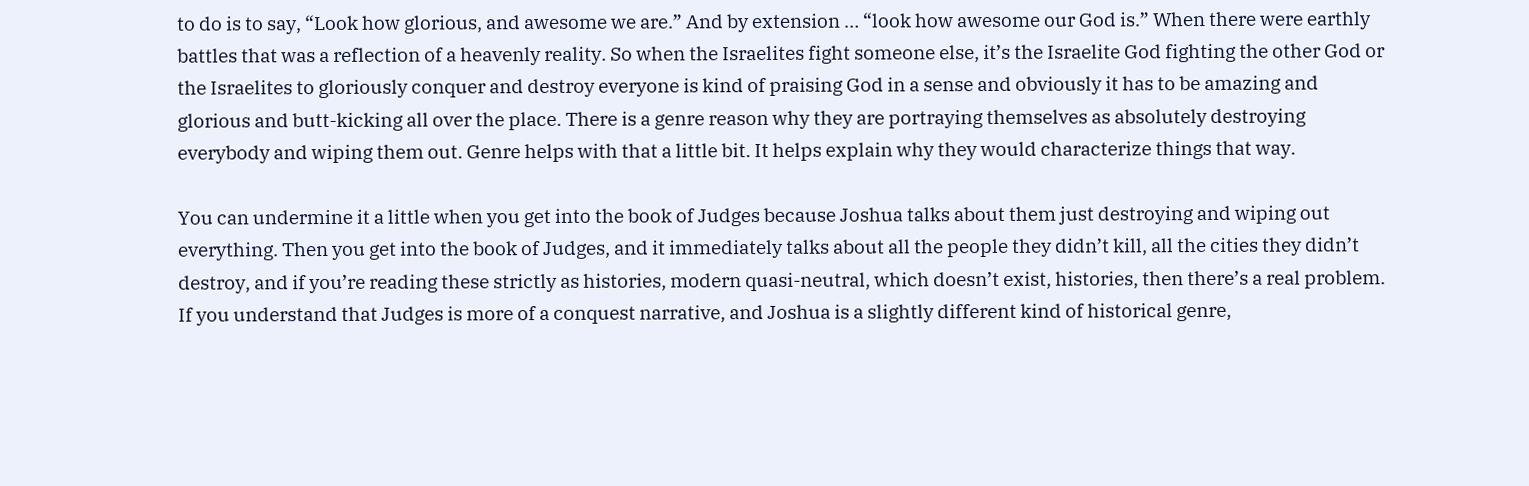to do is to say, “Look how glorious, and awesome we are.” And by extension … “look how awesome our God is.” When there were earthly battles that was a reflection of a heavenly reality. So when the Israelites fight someone else, it’s the Israelite God fighting the other God or the Israelites to gloriously conquer and destroy everyone is kind of praising God in a sense and obviously it has to be amazing and glorious and butt-kicking all over the place. There is a genre reason why they are portraying themselves as absolutely destroying everybody and wiping them out. Genre helps with that a little bit. It helps explain why they would characterize things that way.

You can undermine it a little when you get into the book of Judges because Joshua talks about them just destroying and wiping out everything. Then you get into the book of Judges, and it immediately talks about all the people they didn’t kill, all the cities they didn’t destroy, and if you’re reading these strictly as histories, modern quasi-neutral, which doesn’t exist, histories, then there’s a real problem. If you understand that Judges is more of a conquest narrative, and Joshua is a slightly different kind of historical genre,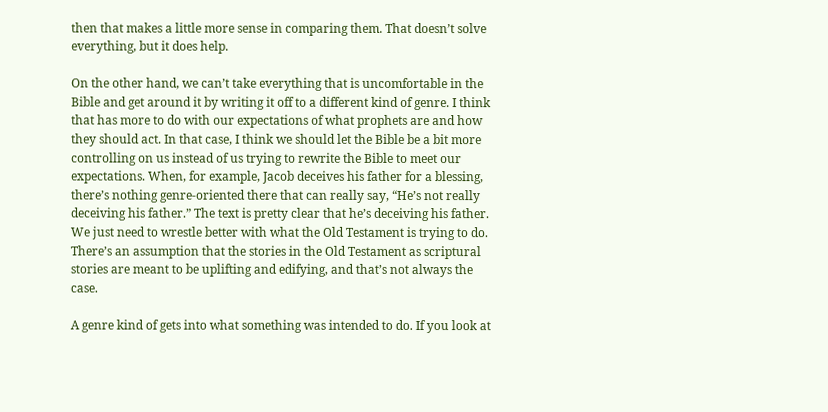then that makes a little more sense in comparing them. That doesn’t solve everything, but it does help.

On the other hand, we can’t take everything that is uncomfortable in the Bible and get around it by writing it off to a different kind of genre. I think that has more to do with our expectations of what prophets are and how they should act. In that case, I think we should let the Bible be a bit more controlling on us instead of us trying to rewrite the Bible to meet our expectations. When, for example, Jacob deceives his father for a blessing, there’s nothing genre-oriented there that can really say, “He’s not really deceiving his father.” The text is pretty clear that he’s deceiving his father. We just need to wrestle better with what the Old Testament is trying to do. There’s an assumption that the stories in the Old Testament as scriptural stories are meant to be uplifting and edifying, and that’s not always the case.

A genre kind of gets into what something was intended to do. If you look at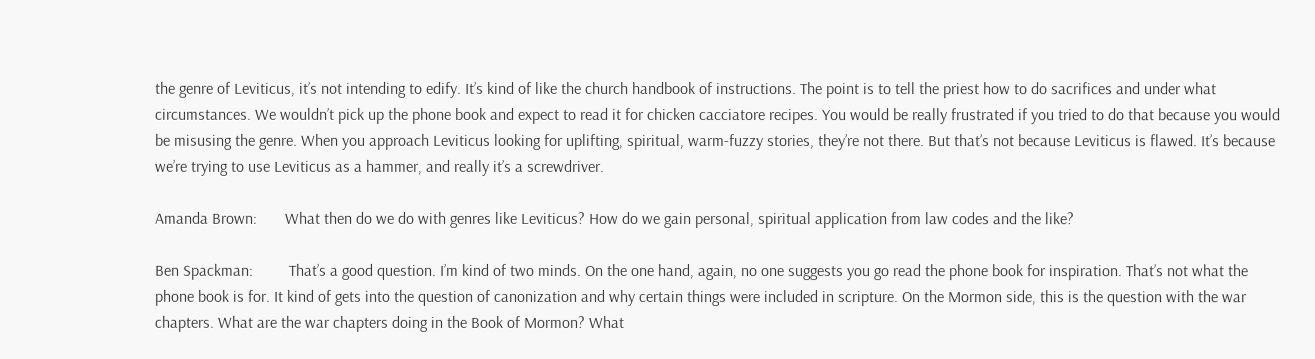the genre of Leviticus, it’s not intending to edify. It’s kind of like the church handbook of instructions. The point is to tell the priest how to do sacrifices and under what circumstances. We wouldn’t pick up the phone book and expect to read it for chicken cacciatore recipes. You would be really frustrated if you tried to do that because you would be misusing the genre. When you approach Leviticus looking for uplifting, spiritual, warm-fuzzy stories, they’re not there. But that’s not because Leviticus is flawed. It’s because we’re trying to use Leviticus as a hammer, and really it’s a screwdriver.

Amanda Brown:       What then do we do with genres like Leviticus? How do we gain personal, spiritual application from law codes and the like?

Ben Spackman:         That’s a good question. I’m kind of two minds. On the one hand, again, no one suggests you go read the phone book for inspiration. That’s not what the phone book is for. It kind of gets into the question of canonization and why certain things were included in scripture. On the Mormon side, this is the question with the war chapters. What are the war chapters doing in the Book of Mormon? What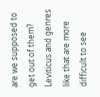are we supposed to get out of them? Leviticus and genres like that are more difficult to see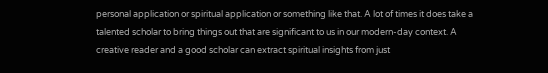personal application or spiritual application or something like that. A lot of times it does take a talented scholar to bring things out that are significant to us in our modern-day context. A creative reader and a good scholar can extract spiritual insights from just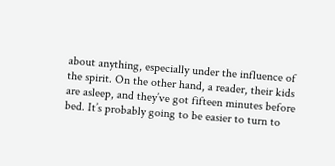about anything, especially under the influence of the spirit. On the other hand, a reader, their kids are asleep, and they’ve got fifteen minutes before bed. It’s probably going to be easier to turn to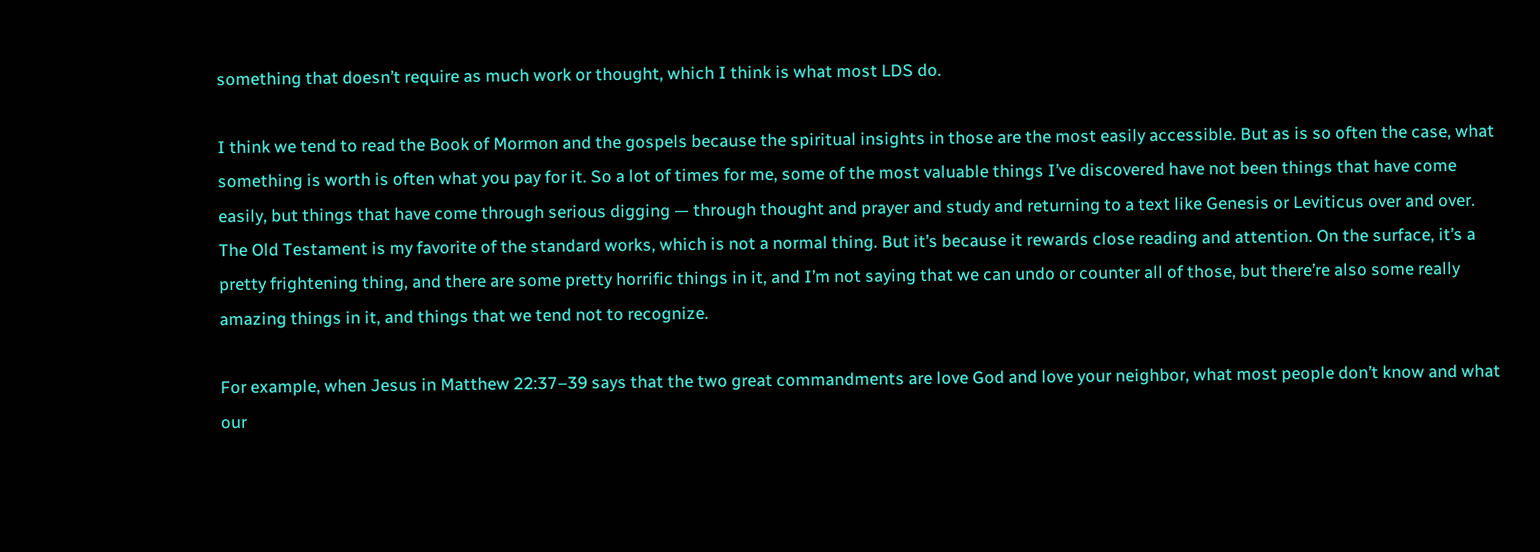something that doesn’t require as much work or thought, which I think is what most LDS do.

I think we tend to read the Book of Mormon and the gospels because the spiritual insights in those are the most easily accessible. But as is so often the case, what something is worth is often what you pay for it. So a lot of times for me, some of the most valuable things I’ve discovered have not been things that have come easily, but things that have come through serious digging — through thought and prayer and study and returning to a text like Genesis or Leviticus over and over. The Old Testament is my favorite of the standard works, which is not a normal thing. But it’s because it rewards close reading and attention. On the surface, it’s a pretty frightening thing, and there are some pretty horrific things in it, and I’m not saying that we can undo or counter all of those, but there’re also some really amazing things in it, and things that we tend not to recognize.

For example, when Jesus in Matthew 22:37–39 says that the two great commandments are love God and love your neighbor, what most people don’t know and what our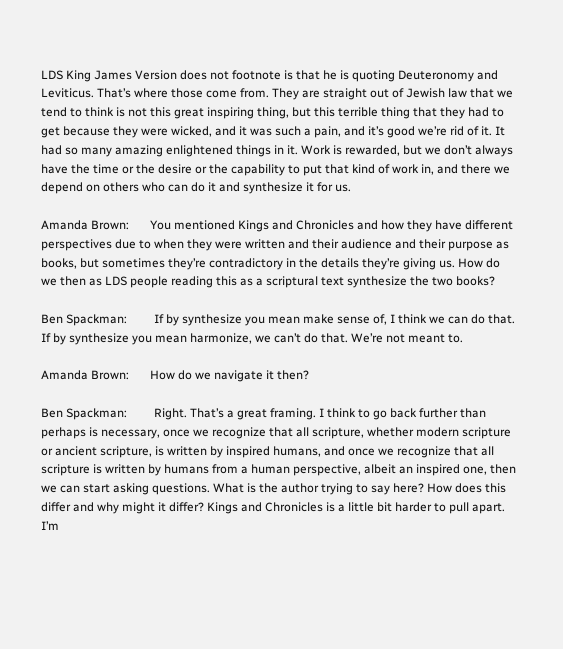LDS King James Version does not footnote is that he is quoting Deuteronomy and Leviticus. That’s where those come from. They are straight out of Jewish law that we tend to think is not this great inspiring thing, but this terrible thing that they had to get because they were wicked, and it was such a pain, and it’s good we’re rid of it. It had so many amazing enlightened things in it. Work is rewarded, but we don’t always have the time or the desire or the capability to put that kind of work in, and there we depend on others who can do it and synthesize it for us.

Amanda Brown:       You mentioned Kings and Chronicles and how they have different perspectives due to when they were written and their audience and their purpose as books, but sometimes they’re contradictory in the details they’re giving us. How do we then as LDS people reading this as a scriptural text synthesize the two books?

Ben Spackman:         If by synthesize you mean make sense of, I think we can do that. If by synthesize you mean harmonize, we can’t do that. We’re not meant to.

Amanda Brown:       How do we navigate it then?

Ben Spackman:         Right. That’s a great framing. I think to go back further than perhaps is necessary, once we recognize that all scripture, whether modern scripture or ancient scripture, is written by inspired humans, and once we recognize that all scripture is written by humans from a human perspective, albeit an inspired one, then we can start asking questions. What is the author trying to say here? How does this differ and why might it differ? Kings and Chronicles is a little bit harder to pull apart. I’m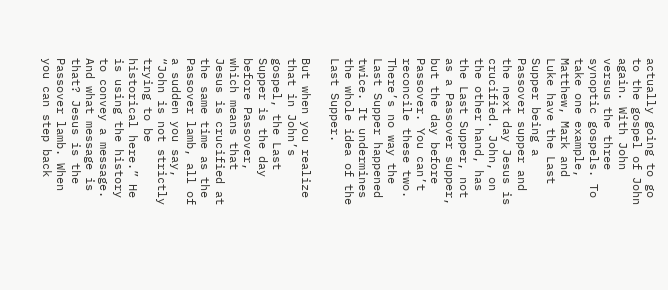actually going to go to the gospel of John again. With John versus the three synoptic gospels. To take one example, Matthew, Mark and Luke have the Last Supper being a Passover supper and the next day Jesus is crucified. John, on the other hand, has the Last Supper, not as a Passover supper, but the day before Passover. You can’t reconcile these two. There’s no way the Last Supper happened twice. It undermines the whole idea of the Last Supper.

But when you realize that in John’s gospel, the Last Supper is the day before Passover, which means that Jesus is crucified at the same time as the Passover lamb, all of a sudden you say, “John is not strictly trying to be historical here.” He is using the history to convey a message. And what message is that? Jesus is the Passover lamb. When you can step back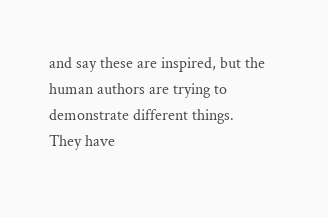and say these are inspired, but the human authors are trying to demonstrate different things. They have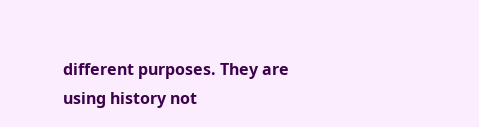different purposes. They are using history not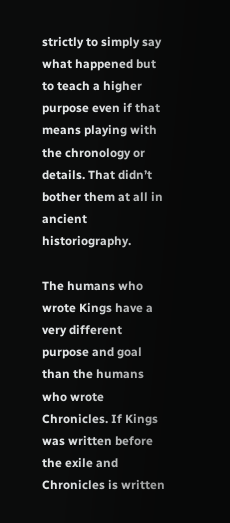strictly to simply say what happened but to teach a higher purpose even if that means playing with the chronology or details. That didn’t bother them at all in ancient historiography.

The humans who wrote Kings have a very different purpose and goal than the humans who wrote Chronicles. If Kings was written before the exile and Chronicles is written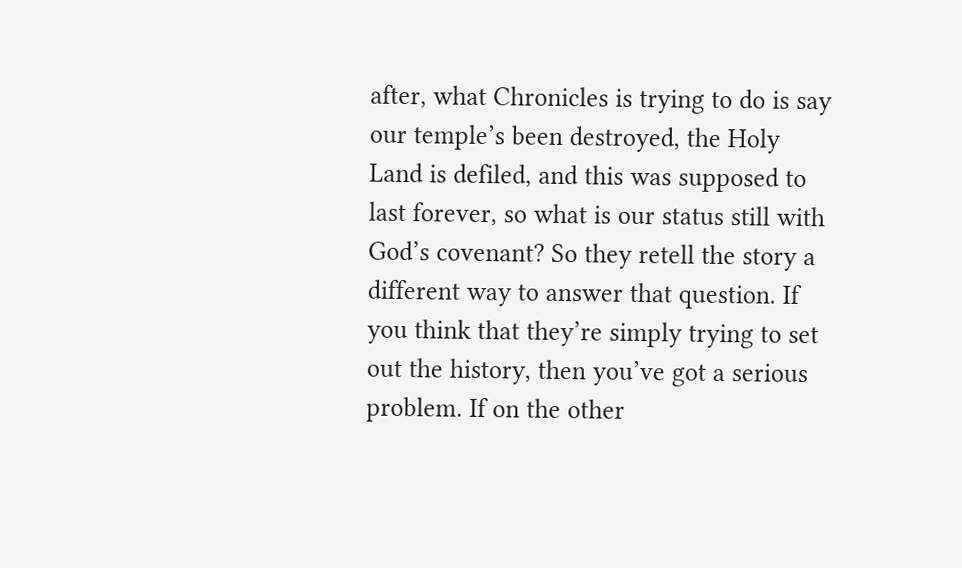after, what Chronicles is trying to do is say our temple’s been destroyed, the Holy Land is defiled, and this was supposed to last forever, so what is our status still with God’s covenant? So they retell the story a different way to answer that question. If you think that they’re simply trying to set out the history, then you’ve got a serious problem. If on the other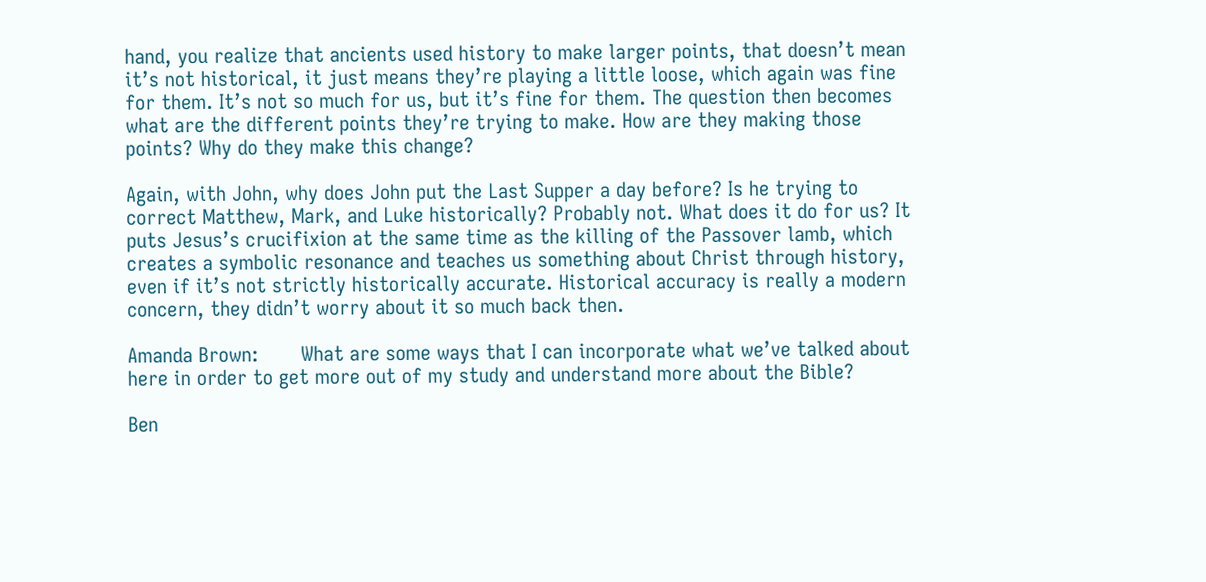hand, you realize that ancients used history to make larger points, that doesn’t mean it’s not historical, it just means they’re playing a little loose, which again was fine for them. It’s not so much for us, but it’s fine for them. The question then becomes what are the different points they’re trying to make. How are they making those points? Why do they make this change?

Again, with John, why does John put the Last Supper a day before? Is he trying to correct Matthew, Mark, and Luke historically? Probably not. What does it do for us? It puts Jesus’s crucifixion at the same time as the killing of the Passover lamb, which creates a symbolic resonance and teaches us something about Christ through history, even if it’s not strictly historically accurate. Historical accuracy is really a modern concern, they didn’t worry about it so much back then.

Amanda Brown:       What are some ways that I can incorporate what we’ve talked about here in order to get more out of my study and understand more about the Bible?

Ben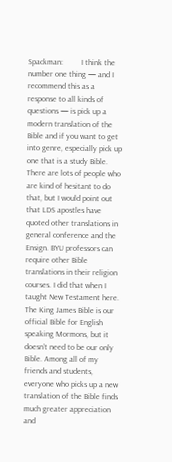Spackman:         I think the number one thing — and I recommend this as a response to all kinds of questions — is pick up a modern translation of the Bible and if you want to get into genre, especially pick up one that is a study Bible. There are lots of people who are kind of hesitant to do that, but I would point out that LDS apostles have quoted other translations in general conference and the Ensign. BYU professors can require other Bible translations in their religion courses. I did that when I taught New Testament here. The King James Bible is our official Bible for English speaking Mormons, but it doesn’t need to be our only Bible. Among all of my friends and students, everyone who picks up a new translation of the Bible finds much greater appreciation and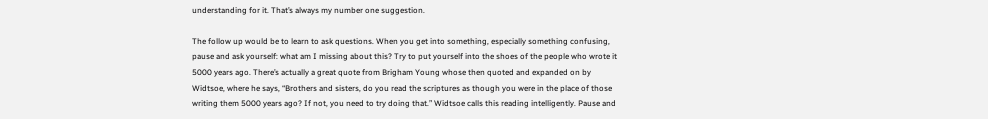understanding for it. That’s always my number one suggestion.

The follow up would be to learn to ask questions. When you get into something, especially something confusing, pause and ask yourself: what am I missing about this? Try to put yourself into the shoes of the people who wrote it 5000 years ago. There’s actually a great quote from Brigham Young whose then quoted and expanded on by Widtsoe, where he says, “Brothers and sisters, do you read the scriptures as though you were in the place of those writing them 5000 years ago? If not, you need to try doing that.” Widtsoe calls this reading intelligently. Pause and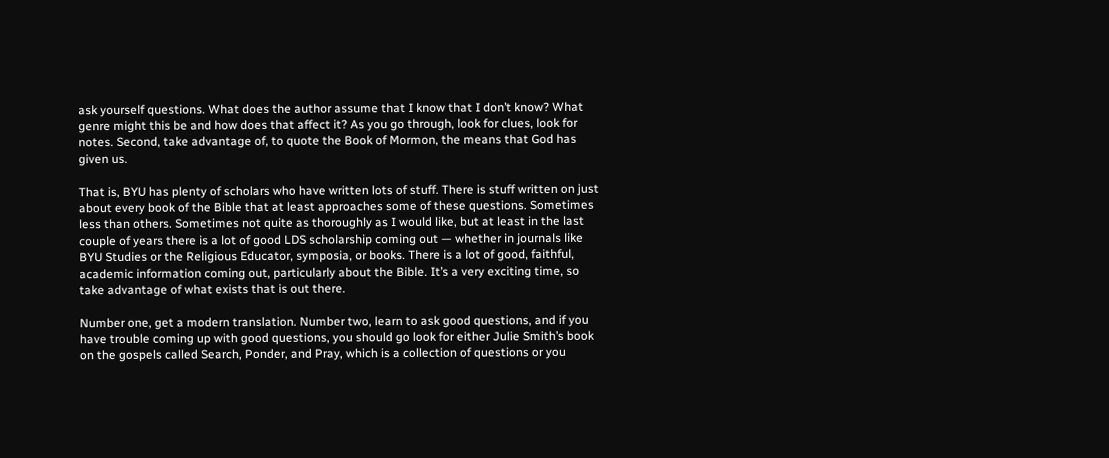ask yourself questions. What does the author assume that I know that I don’t know? What genre might this be and how does that affect it? As you go through, look for clues, look for notes. Second, take advantage of, to quote the Book of Mormon, the means that God has given us.

That is, BYU has plenty of scholars who have written lots of stuff. There is stuff written on just about every book of the Bible that at least approaches some of these questions. Sometimes less than others. Sometimes not quite as thoroughly as I would like, but at least in the last couple of years there is a lot of good LDS scholarship coming out — whether in journals like BYU Studies or the Religious Educator, symposia, or books. There is a lot of good, faithful, academic information coming out, particularly about the Bible. It’s a very exciting time, so take advantage of what exists that is out there.

Number one, get a modern translation. Number two, learn to ask good questions, and if you have trouble coming up with good questions, you should go look for either Julie Smith’s book on the gospels called Search, Ponder, and Pray, which is a collection of questions or you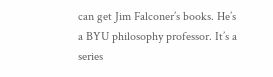can get Jim Falconer’s books. He’s a BYU philosophy professor. It’s a series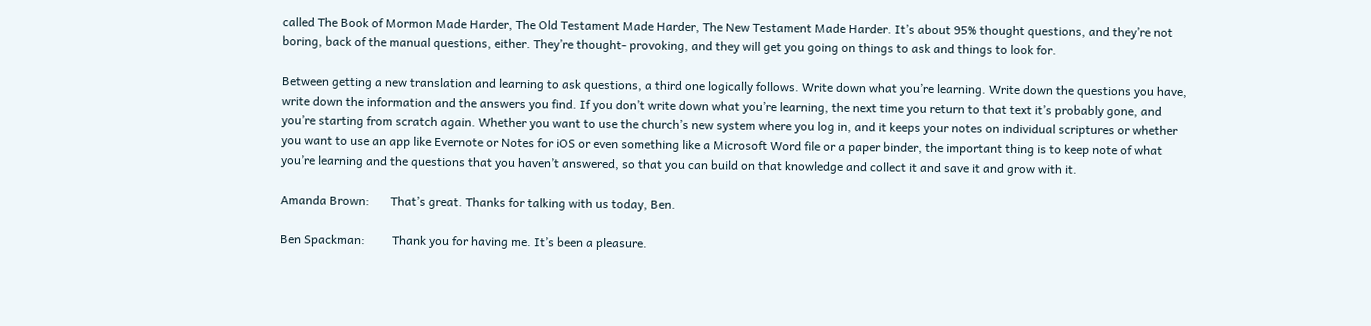called The Book of Mormon Made Harder, The Old Testament Made Harder, The New Testament Made Harder. It’s about 95% thought questions, and they’re not boring, back of the manual questions, either. They’re thought- provoking, and they will get you going on things to ask and things to look for.

Between getting a new translation and learning to ask questions, a third one logically follows. Write down what you’re learning. Write down the questions you have, write down the information and the answers you find. If you don’t write down what you’re learning, the next time you return to that text it’s probably gone, and you’re starting from scratch again. Whether you want to use the church’s new system where you log in, and it keeps your notes on individual scriptures or whether you want to use an app like Evernote or Notes for iOS or even something like a Microsoft Word file or a paper binder, the important thing is to keep note of what you’re learning and the questions that you haven’t answered, so that you can build on that knowledge and collect it and save it and grow with it.

Amanda Brown:       That’s great. Thanks for talking with us today, Ben.

Ben Spackman:         Thank you for having me. It’s been a pleasure.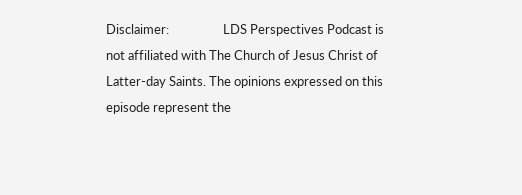Disclaimer:                  LDS Perspectives Podcast is not affiliated with The Church of Jesus Christ of Latter-day Saints. The opinions expressed on this episode represent the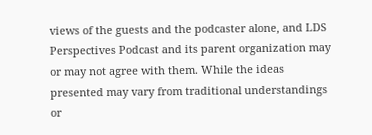views of the guests and the podcaster alone, and LDS Perspectives Podcast and its parent organization may or may not agree with them. While the ideas presented may vary from traditional understandings or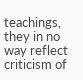teachings, they in no way reflect criticism of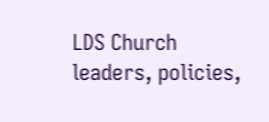LDS Church leaders, policies,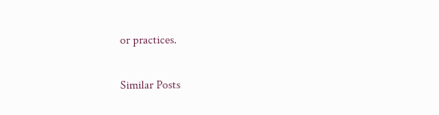or practices.

Similar Posts